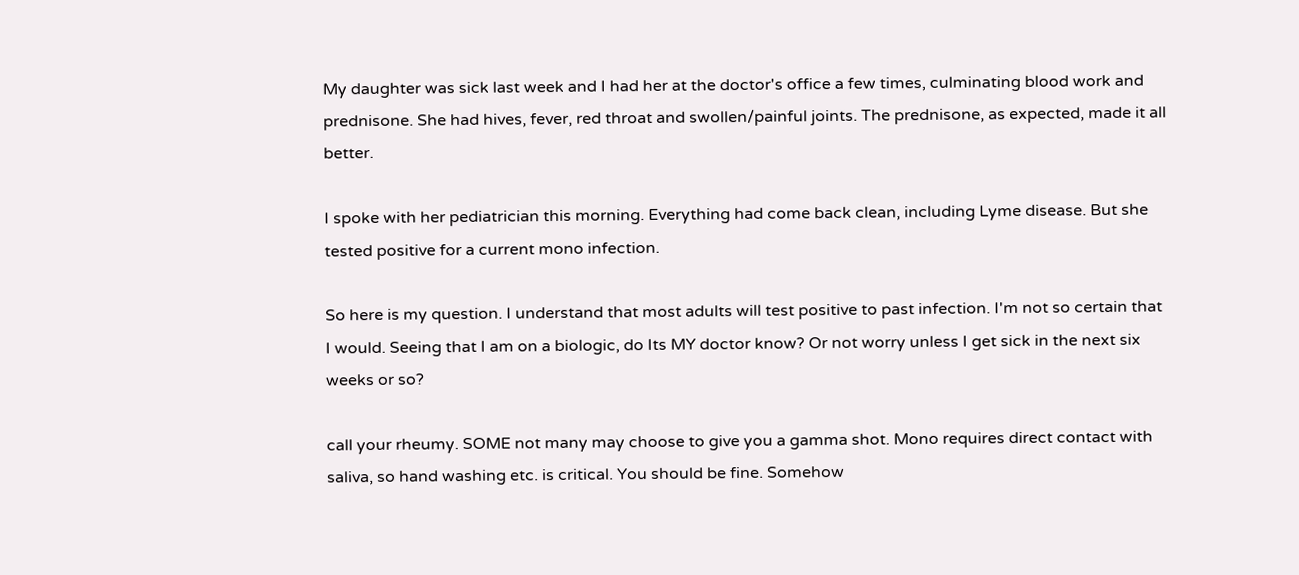My daughter was sick last week and I had her at the doctor's office a few times, culminating blood work and prednisone. She had hives, fever, red throat and swollen/painful joints. The prednisone, as expected, made it all better.

I spoke with her pediatrician this morning. Everything had come back clean, including Lyme disease. But she tested positive for a current mono infection.

So here is my question. I understand that most adults will test positive to past infection. I'm not so certain that I would. Seeing that I am on a biologic, do Its MY doctor know? Or not worry unless I get sick in the next six weeks or so?

call your rheumy. SOME not many may choose to give you a gamma shot. Mono requires direct contact with saliva, so hand washing etc. is critical. You should be fine. Somehow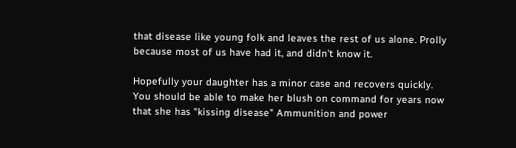that disease like young folk and leaves the rest of us alone. Prolly because most of us have had it, and didn't know it.

Hopefully your daughter has a minor case and recovers quickly. You should be able to make her blush on command for years now that she has "kissing disease" Ammunition and power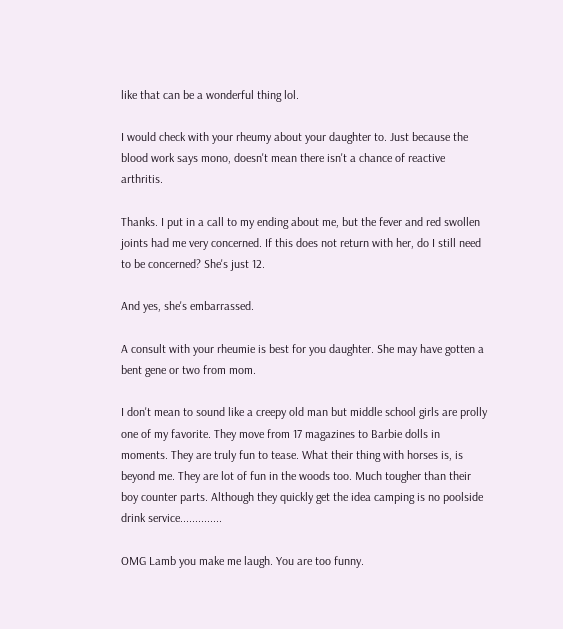like that can be a wonderful thing lol.

I would check with your rheumy about your daughter to. Just because the blood work says mono, doesn't mean there isn't a chance of reactive arthritis.

Thanks. I put in a call to my ending about me, but the fever and red swollen joints had me very concerned. If this does not return with her, do I still need to be concerned? She's just 12.

And yes, she's embarrassed.

A consult with your rheumie is best for you daughter. She may have gotten a bent gene or two from mom.

I don't mean to sound like a creepy old man but middle school girls are prolly one of my favorite. They move from 17 magazines to Barbie dolls in moments. They are truly fun to tease. What their thing with horses is, is beyond me. They are lot of fun in the woods too. Much tougher than their boy counter parts. Although they quickly get the idea camping is no poolside drink service..............

OMG Lamb you make me laugh. You are too funny.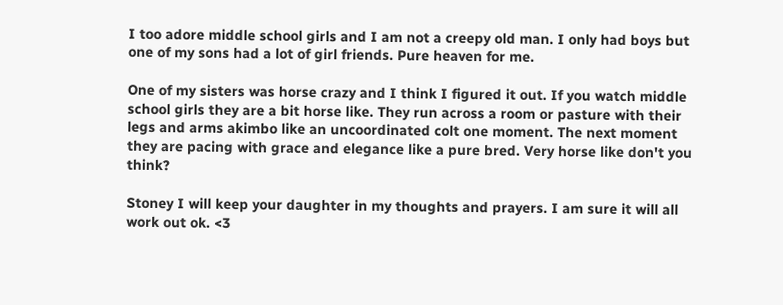I too adore middle school girls and I am not a creepy old man. I only had boys but one of my sons had a lot of girl friends. Pure heaven for me.

One of my sisters was horse crazy and I think I figured it out. If you watch middle school girls they are a bit horse like. They run across a room or pasture with their legs and arms akimbo like an uncoordinated colt one moment. The next moment they are pacing with grace and elegance like a pure bred. Very horse like don't you think?

Stoney I will keep your daughter in my thoughts and prayers. I am sure it will all work out ok. <3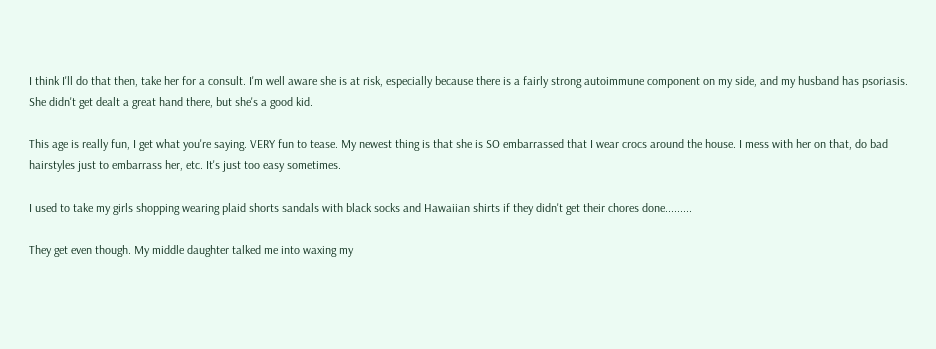I think I'll do that then, take her for a consult. I'm well aware she is at risk, especially because there is a fairly strong autoimmune component on my side, and my husband has psoriasis. She didn't get dealt a great hand there, but she's a good kid.

This age is really fun, I get what you're saying. VERY fun to tease. My newest thing is that she is SO embarrassed that I wear crocs around the house. I mess with her on that, do bad hairstyles just to embarrass her, etc. It's just too easy sometimes.

I used to take my girls shopping wearing plaid shorts sandals with black socks and Hawaiian shirts if they didn't get their chores done.........

They get even though. My middle daughter talked me into waxing my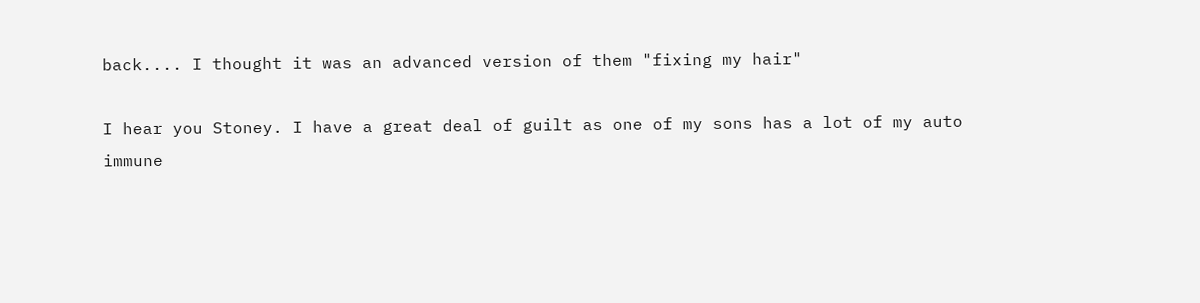back.... I thought it was an advanced version of them "fixing my hair"

I hear you Stoney. I have a great deal of guilt as one of my sons has a lot of my auto immune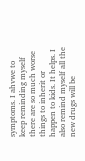symptoms. I ahvwe to keep reminding myself there are so much worse things to inherit or happen to kids. It helps. I also remind myself all the new drugs will be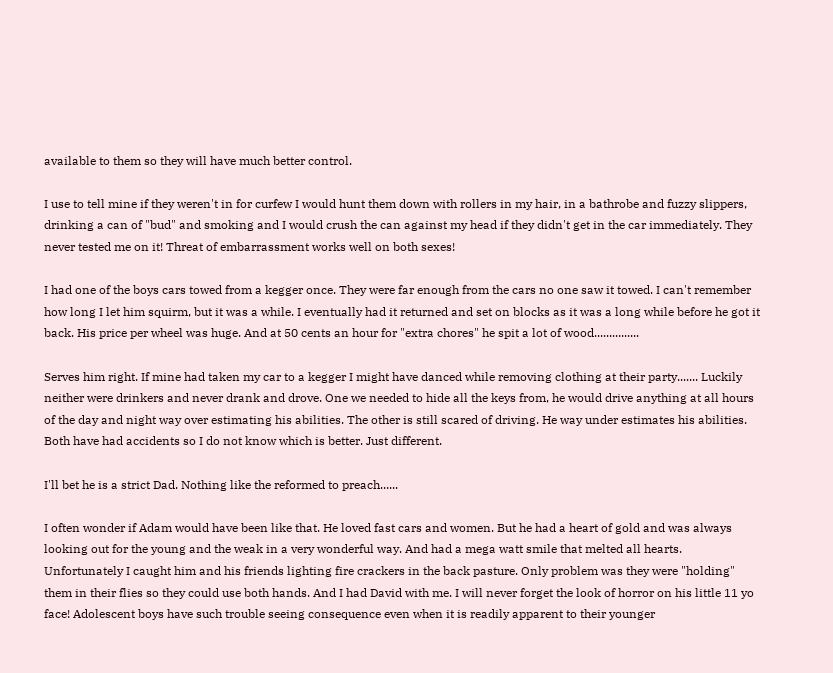available to them so they will have much better control.

I use to tell mine if they weren't in for curfew I would hunt them down with rollers in my hair, in a bathrobe and fuzzy slippers, drinking a can of "bud" and smoking and I would crush the can against my head if they didn't get in the car immediately. They never tested me on it! Threat of embarrassment works well on both sexes!

I had one of the boys cars towed from a kegger once. They were far enough from the cars no one saw it towed. I can't remember how long I let him squirm, but it was a while. I eventually had it returned and set on blocks as it was a long while before he got it back. His price per wheel was huge. And at 50 cents an hour for "extra chores" he spit a lot of wood...............

Serves him right. If mine had taken my car to a kegger I might have danced while removing clothing at their party....... Luckily neither were drinkers and never drank and drove. One we needed to hide all the keys from, he would drive anything at all hours of the day and night way over estimating his abilities. The other is still scared of driving. He way under estimates his abilities. Both have had accidents so I do not know which is better. Just different.

I'll bet he is a strict Dad. Nothing like the reformed to preach......

I often wonder if Adam would have been like that. He loved fast cars and women. But he had a heart of gold and was always looking out for the young and the weak in a very wonderful way. And had a mega watt smile that melted all hearts. Unfortunately I caught him and his friends lighting fire crackers in the back pasture. Only problem was they were "holding" them in their flies so they could use both hands. And I had David with me. I will never forget the look of horror on his little 11 yo face! Adolescent boys have such trouble seeing consequence even when it is readily apparent to their younger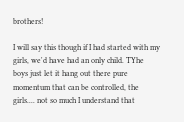brothers!

I will say this though if I had started with my girls, we'd have had an only child. TYhe boys just let it hang out there pure momentum that can be controlled, the girls.... not so much I understand that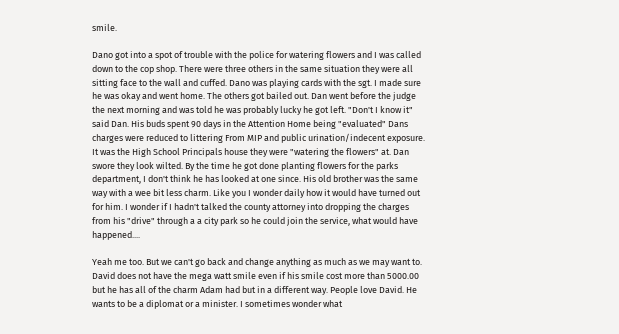smile.

Dano got into a spot of trouble with the police for watering flowers and I was called down to the cop shop. There were three others in the same situation they were all sitting face to the wall and cuffed. Dano was playing cards with the sgt. I made sure he was okay and went home. The others got bailed out. Dan went before the judge the next morning and was told he was probably lucky he got left. "Don't I know it" said Dan. His buds spent 90 days in the Attention Home being "evaluated" Dans charges were reduced to littering From MIP and public urination/indecent exposure. It was the High School Principals house they were "watering the flowers" at. Dan swore they look wilted. By the time he got done planting flowers for the parks department, I don't think he has looked at one since. His old brother was the same way with a wee bit less charm. Like you I wonder daily how it would have turned out for him. I wonder if I hadn't talked the county attorney into dropping the charges from his "drive" through a a city park so he could join the service, what would have happened....

Yeah me too. But we can't go back and change anything as much as we may want to. David does not have the mega watt smile even if his smile cost more than 5000.00 but he has all of the charm Adam had but in a different way. People love David. He wants to be a diplomat or a minister. I sometimes wonder what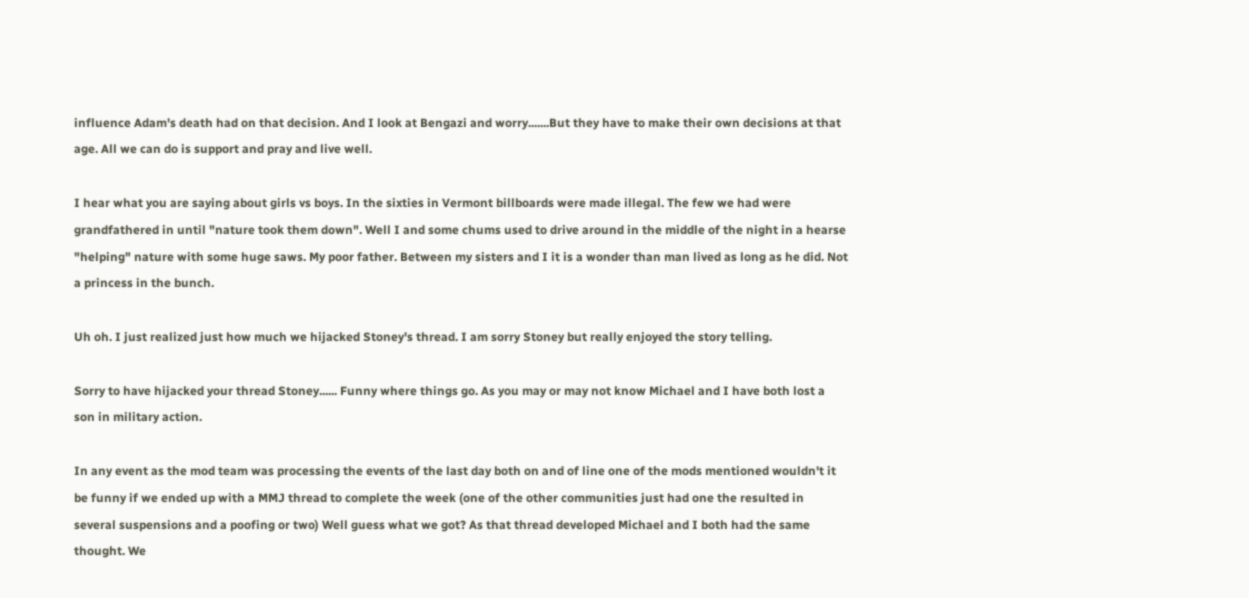influence Adam's death had on that decision. And I look at Bengazi and worry.......But they have to make their own decisions at that age. All we can do is support and pray and live well.

I hear what you are saying about girls vs boys. In the sixties in Vermont billboards were made illegal. The few we had were grandfathered in until "nature took them down". Well I and some chums used to drive around in the middle of the night in a hearse "helping" nature with some huge saws. My poor father. Between my sisters and I it is a wonder than man lived as long as he did. Not a princess in the bunch.

Uh oh. I just realized just how much we hijacked Stoney's thread. I am sorry Stoney but really enjoyed the story telling.

Sorry to have hijacked your thread Stoney...... Funny where things go. As you may or may not know Michael and I have both lost a son in military action.

In any event as the mod team was processing the events of the last day both on and of line one of the mods mentioned wouldn't it be funny if we ended up with a MMJ thread to complete the week (one of the other communities just had one the resulted in several suspensions and a poofing or two) Well guess what we got? As that thread developed Michael and I both had the same thought. We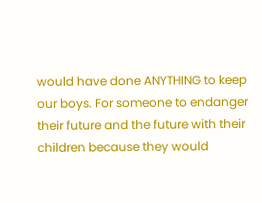would have done ANYTHING to keep our boys. For someone to endanger their future and the future with their children because they would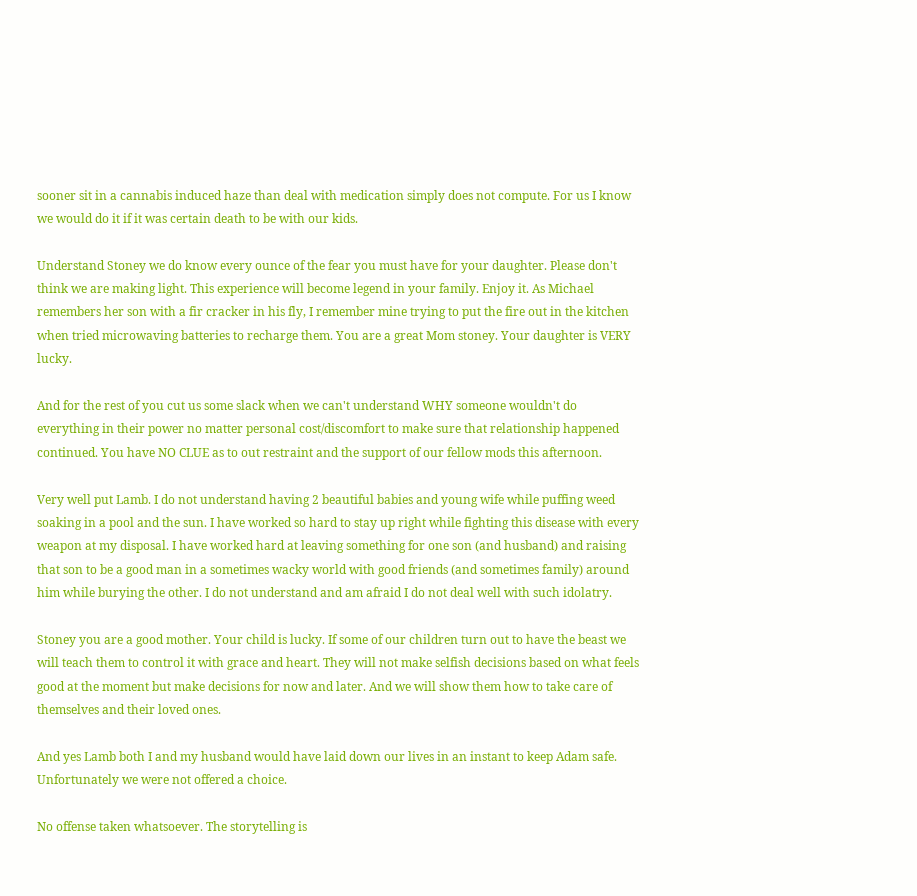sooner sit in a cannabis induced haze than deal with medication simply does not compute. For us I know we would do it if it was certain death to be with our kids.

Understand Stoney we do know every ounce of the fear you must have for your daughter. Please don't think we are making light. This experience will become legend in your family. Enjoy it. As Michael remembers her son with a fir cracker in his fly, I remember mine trying to put the fire out in the kitchen when tried microwaving batteries to recharge them. You are a great Mom stoney. Your daughter is VERY lucky.

And for the rest of you cut us some slack when we can't understand WHY someone wouldn't do everything in their power no matter personal cost/discomfort to make sure that relationship happened continued. You have NO CLUE as to out restraint and the support of our fellow mods this afternoon.

Very well put Lamb. I do not understand having 2 beautiful babies and young wife while puffing weed soaking in a pool and the sun. I have worked so hard to stay up right while fighting this disease with every weapon at my disposal. I have worked hard at leaving something for one son (and husband) and raising that son to be a good man in a sometimes wacky world with good friends (and sometimes family) around him while burying the other. I do not understand and am afraid I do not deal well with such idolatry.

Stoney you are a good mother. Your child is lucky. If some of our children turn out to have the beast we will teach them to control it with grace and heart. They will not make selfish decisions based on what feels good at the moment but make decisions for now and later. And we will show them how to take care of themselves and their loved ones.

And yes Lamb both I and my husband would have laid down our lives in an instant to keep Adam safe. Unfortunately we were not offered a choice.

No offense taken whatsoever. The storytelling is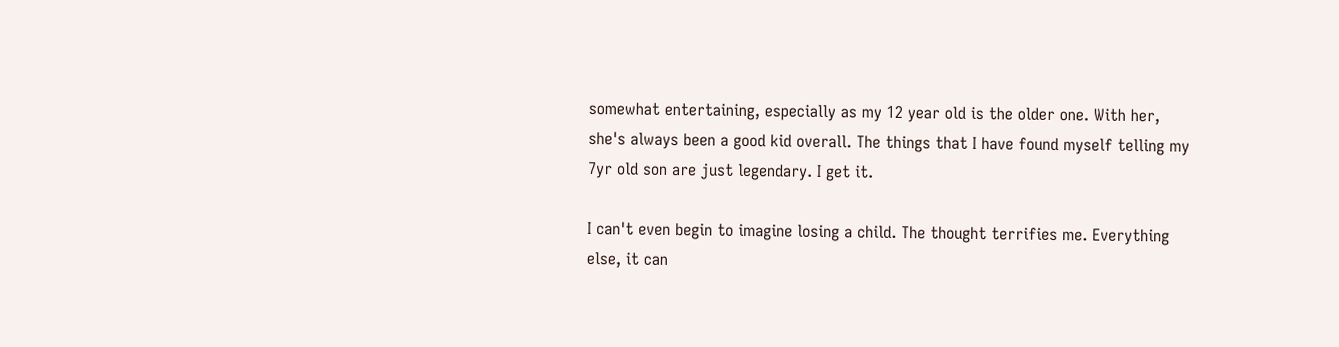somewhat entertaining, especially as my 12 year old is the older one. With her, she's always been a good kid overall. The things that I have found myself telling my 7yr old son are just legendary. I get it.

I can't even begin to imagine losing a child. The thought terrifies me. Everything else, it can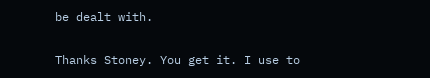be dealt with.

Thanks Stoney. You get it. I use to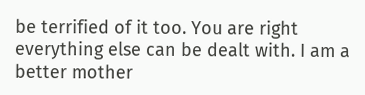be terrified of it too. You are right everything else can be dealt with. I am a better mother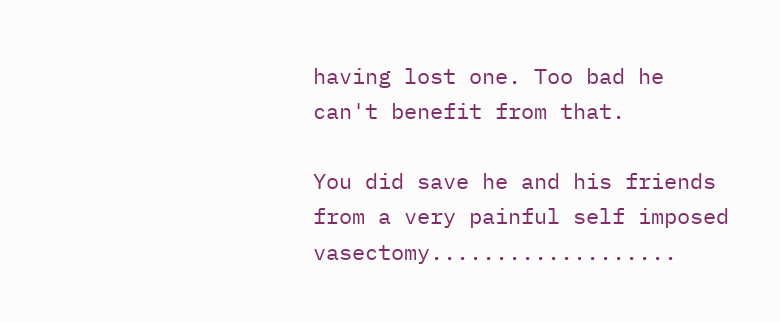having lost one. Too bad he can't benefit from that.

You did save he and his friends from a very painful self imposed vasectomy...................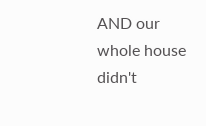AND our whole house didn't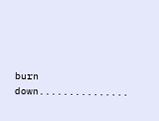burn down...............